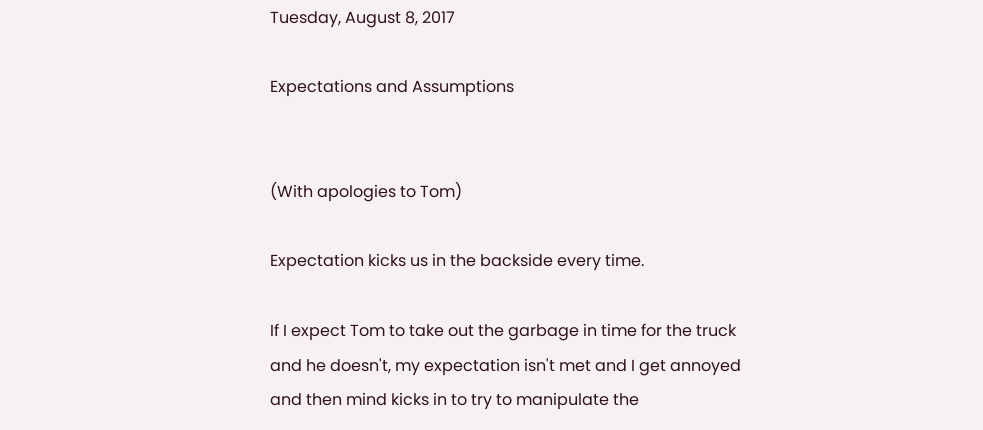Tuesday, August 8, 2017

Expectations and Assumptions


(With apologies to Tom)

Expectation kicks us in the backside every time.

If I expect Tom to take out the garbage in time for the truck and he doesn't, my expectation isn't met and I get annoyed and then mind kicks in to try to manipulate the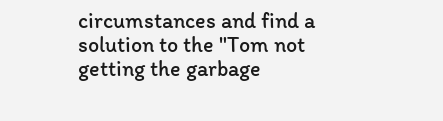circumstances and find a solution to the "Tom not getting the garbage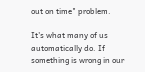out on time" problem.

It's what many of us automatically do. If something is wrong in our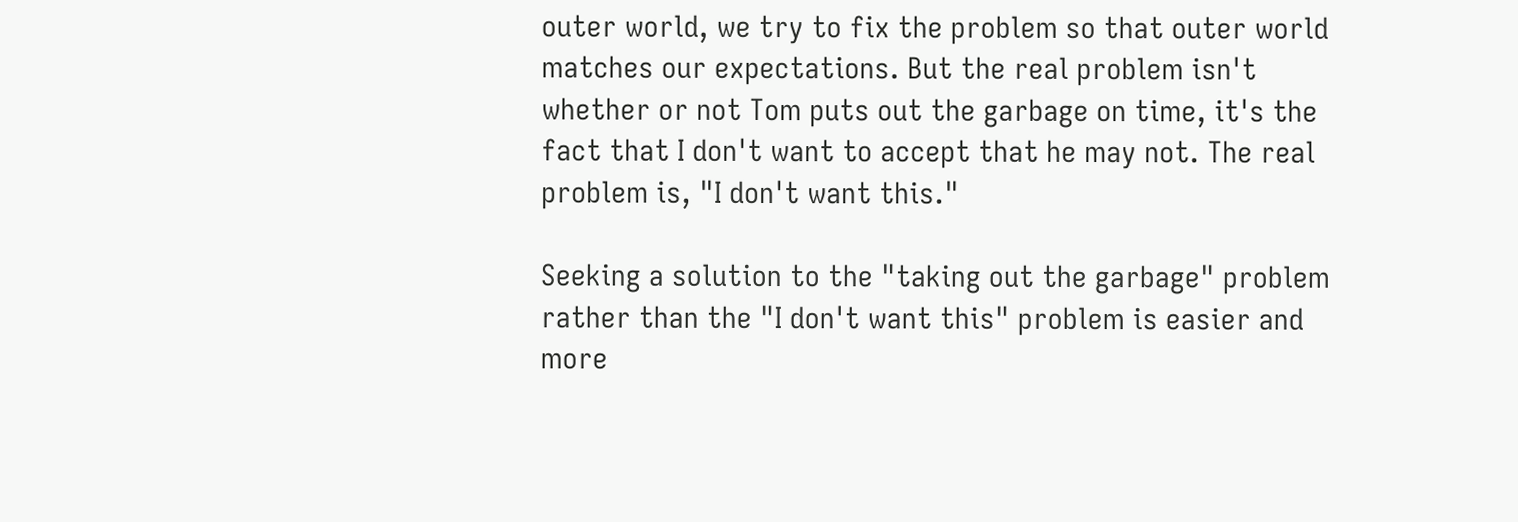outer world, we try to fix the problem so that outer world matches our expectations. But the real problem isn't whether or not Tom puts out the garbage on time, it's the fact that I don't want to accept that he may not. The real problem is, "I don't want this."

Seeking a solution to the "taking out the garbage" problem rather than the "I don't want this" problem is easier and more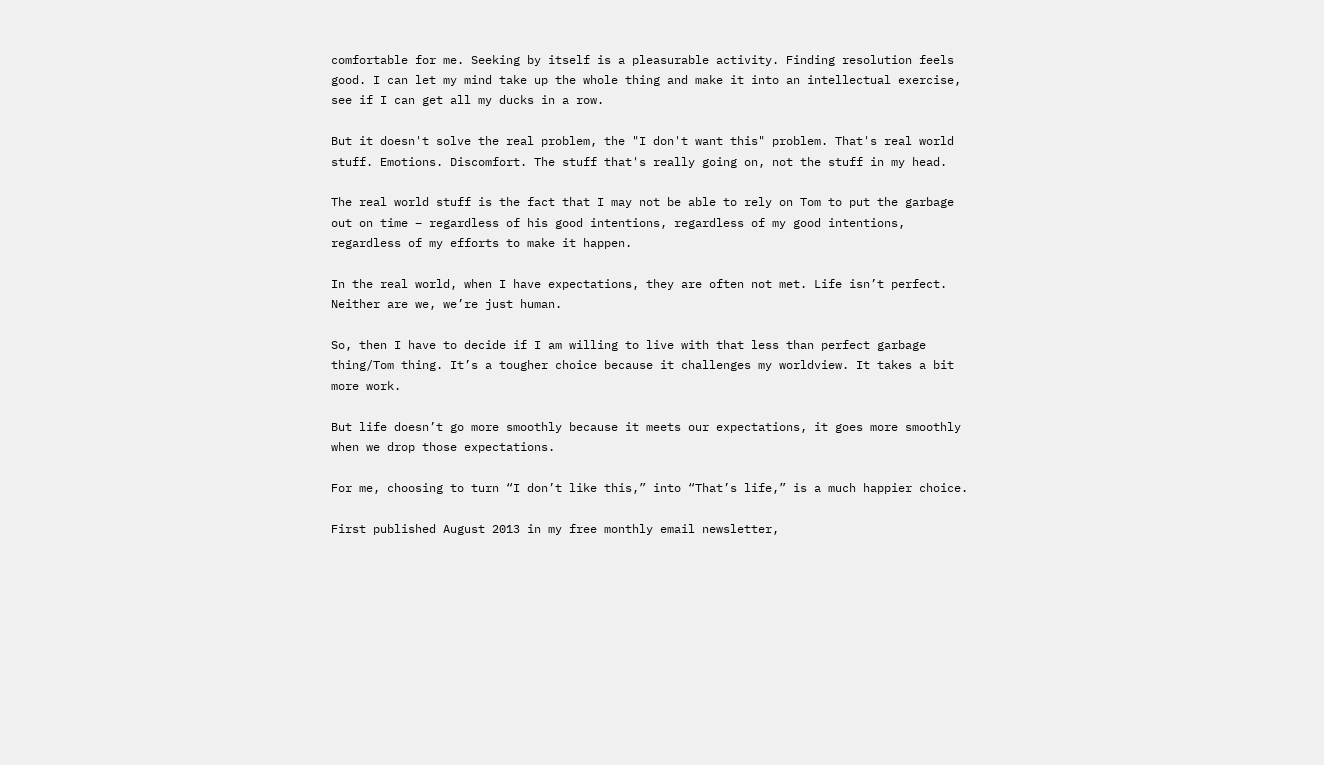comfortable for me. Seeking by itself is a pleasurable activity. Finding resolution feels good. I can let my mind take up the whole thing and make it into an intellectual exercise, see if I can get all my ducks in a row.

But it doesn't solve the real problem, the "I don't want this" problem. That's real world stuff. Emotions. Discomfort. The stuff that's really going on, not the stuff in my head.

The real world stuff is the fact that I may not be able to rely on Tom to put the garbage out on time – regardless of his good intentions, regardless of my good intentions, regardless of my efforts to make it happen.

In the real world, when I have expectations, they are often not met. Life isn’t perfect. Neither are we, we’re just human.

So, then I have to decide if I am willing to live with that less than perfect garbage thing/Tom thing. It’s a tougher choice because it challenges my worldview. It takes a bit more work.

But life doesn’t go more smoothly because it meets our expectations, it goes more smoothly when we drop those expectations.

For me, choosing to turn “I don’t like this,” into “That’s life,” is a much happier choice.

First published August 2013 in my free monthly email newsletter,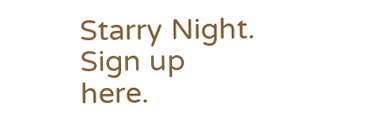Starry Night. Sign up here.